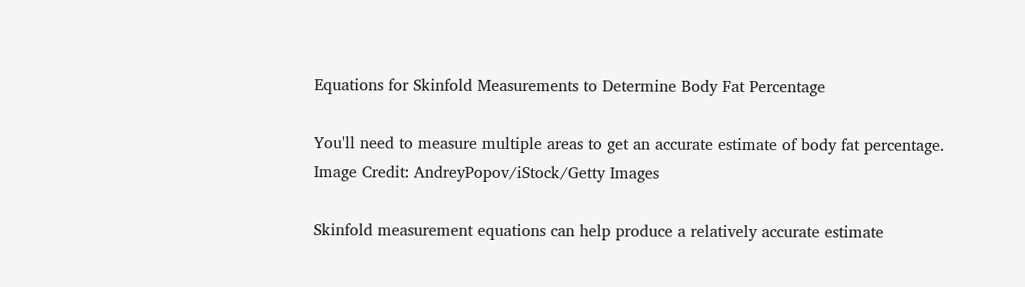Equations for Skinfold Measurements to Determine Body Fat Percentage

You'll need to measure multiple areas to get an accurate estimate of body fat percentage.
Image Credit: AndreyPopov/iStock/Getty Images

Skinfold measurement equations can help produce a relatively accurate estimate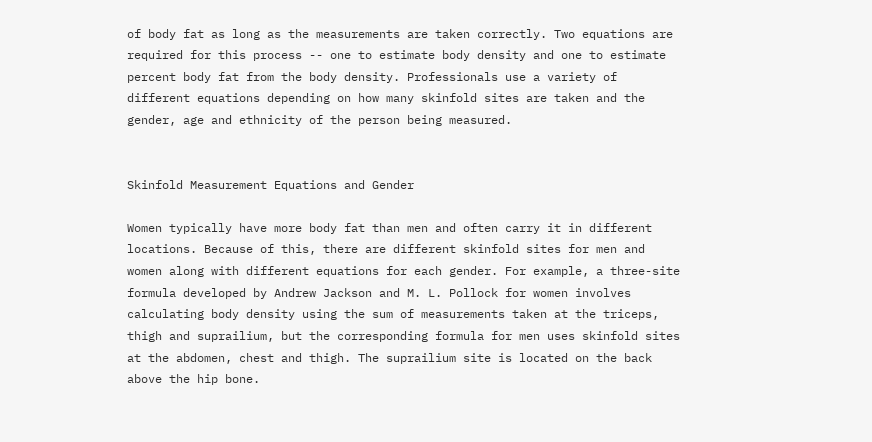of body fat as long as the measurements are taken correctly. Two equations are required for this process -- one to estimate body density and one to estimate percent body fat from the body density. Professionals use a variety of different equations depending on how many skinfold sites are taken and the gender, age and ethnicity of the person being measured.


Skinfold Measurement Equations and Gender

Women typically have more body fat than men and often carry it in different locations. Because of this, there are different skinfold sites for men and women along with different equations for each gender. For example, a three-site formula developed by Andrew Jackson and M. L. Pollock for women involves calculating body density using the sum of measurements taken at the triceps, thigh and suprailium, but the corresponding formula for men uses skinfold sites at the abdomen, chest and thigh. The suprailium site is located on the back above the hip bone.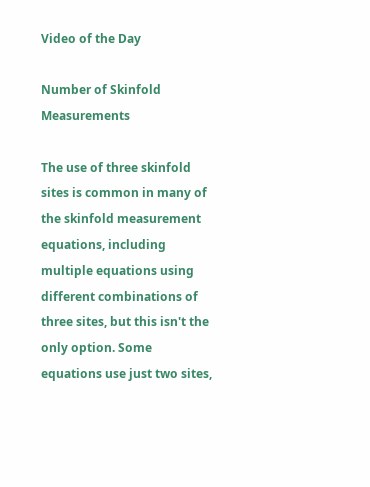Video of the Day

Number of Skinfold Measurements

The use of three skinfold sites is common in many of the skinfold measurement equations, including multiple equations using different combinations of three sites, but this isn't the only option. Some equations use just two sites,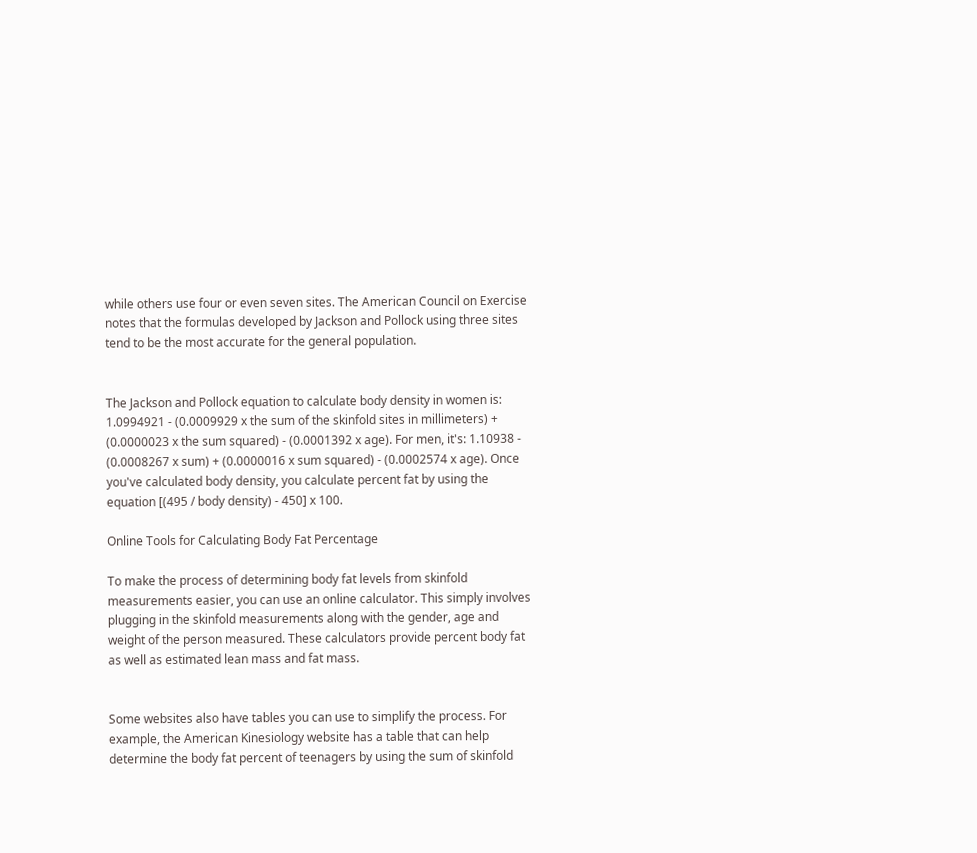while others use four or even seven sites. The American Council on Exercise notes that the formulas developed by Jackson and Pollock using three sites tend to be the most accurate for the general population.


The Jackson and Pollock equation to calculate body density in women is: 1.0994921 - (0.0009929 x the sum of the skinfold sites in millimeters) + (0.0000023 x the sum squared) - (0.0001392 x age). For men, it's: 1.10938 - (0.0008267 x sum) + (0.0000016 x sum squared) - (0.0002574 x age). Once you've calculated body density, you calculate percent fat by using the equation [(495 / body density) - 450] x 100.

Online Tools for Calculating Body Fat Percentage

To make the process of determining body fat levels from skinfold measurements easier, you can use an online calculator. This simply involves plugging in the skinfold measurements along with the gender, age and weight of the person measured. These calculators provide percent body fat as well as estimated lean mass and fat mass.


Some websites also have tables you can use to simplify the process. For example, the American Kinesiology website has a table that can help determine the body fat percent of teenagers by using the sum of skinfold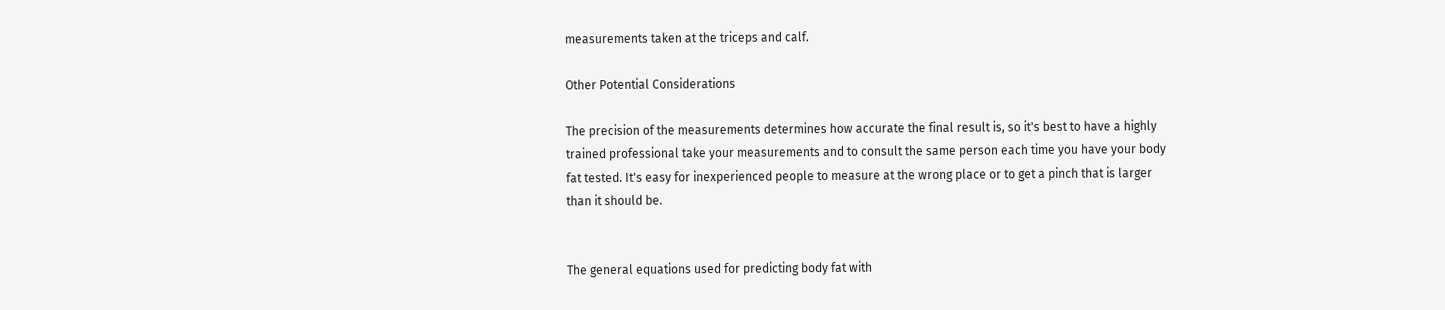measurements taken at the triceps and calf.

Other Potential Considerations

The precision of the measurements determines how accurate the final result is, so it's best to have a highly trained professional take your measurements and to consult the same person each time you have your body fat tested. It's easy for inexperienced people to measure at the wrong place or to get a pinch that is larger than it should be.


The general equations used for predicting body fat with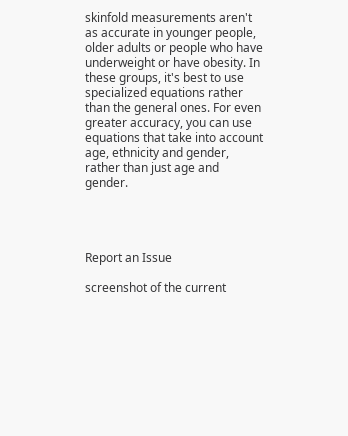skinfold measurements aren't as accurate in younger people, older adults or people who have underweight or have obesity. In these groups, it's best to use specialized equations rather than the general ones. For even greater accuracy, you can use equations that take into account age, ethnicity and gender, rather than just age and gender.




Report an Issue

screenshot of the current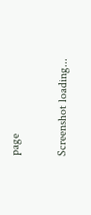page

Screenshot loading...